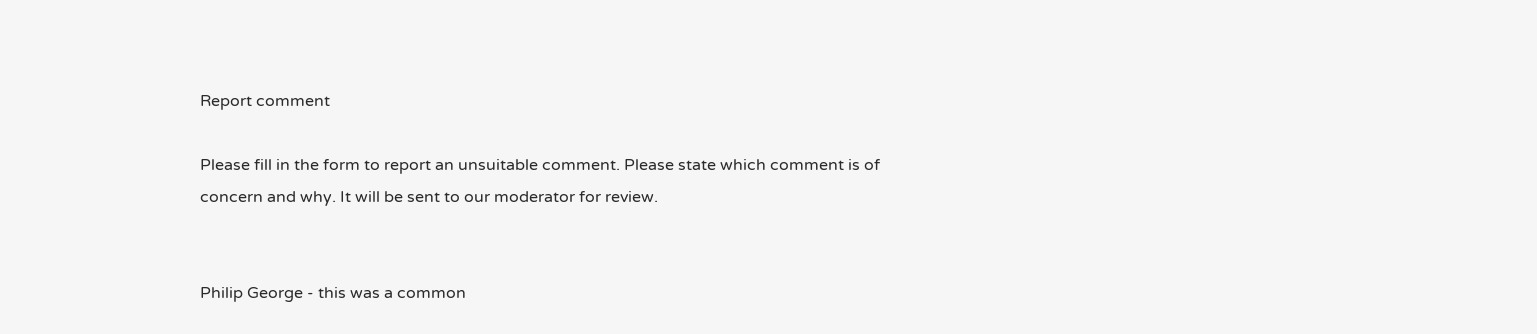Report comment

Please fill in the form to report an unsuitable comment. Please state which comment is of concern and why. It will be sent to our moderator for review.


Philip George - this was a common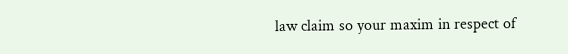law claim so your maxim in respect of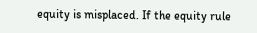equity is misplaced. If the equity rule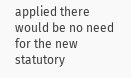applied there would be no need for the new statutory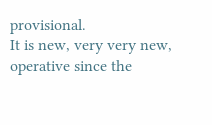provisional.
It is new, very very new, operative since the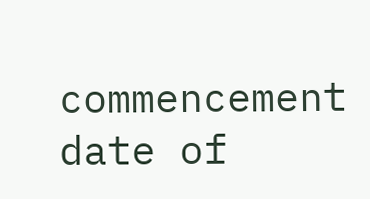commencement date of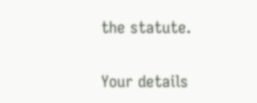the statute.

Your details